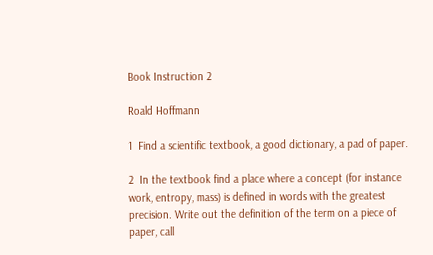Book Instruction 2

Roald Hoffmann

1  Find a scientific textbook, a good dictionary, a pad of paper.

2  In the textbook find a place where a concept (for instance work, entropy, mass) is defined in words with the greatest precision. Write out the definition of the term on a piece of paper, call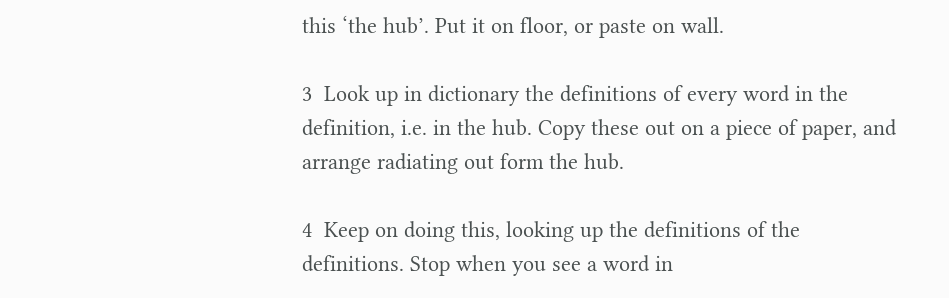this ‘the hub’. Put it on floor, or paste on wall.

3  Look up in dictionary the definitions of every word in the definition, i.e. in the hub. Copy these out on a piece of paper, and arrange radiating out form the hub.

4  Keep on doing this, looking up the definitions of the definitions. Stop when you see a word in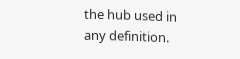the hub used in any definition.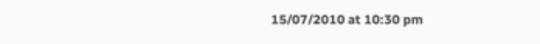15/07/2010 at 10:30 pm